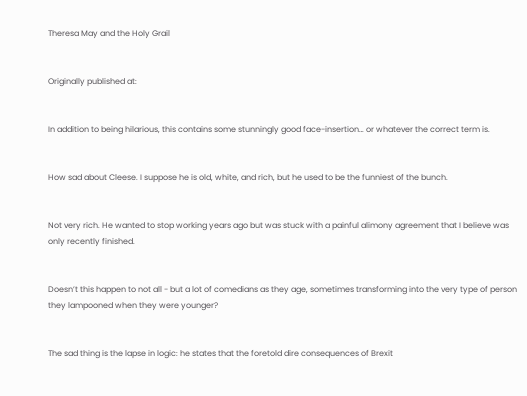Theresa May and the Holy Grail


Originally published at:


In addition to being hilarious, this contains some stunningly good face-insertion… or whatever the correct term is.


How sad about Cleese. I suppose he is old, white, and rich, but he used to be the funniest of the bunch.


Not very rich. He wanted to stop working years ago but was stuck with a painful alimony agreement that I believe was only recently finished.


Doesn’t this happen to not all - but a lot of comedians as they age, sometimes transforming into the very type of person they lampooned when they were younger?


The sad thing is the lapse in logic: he states that the foretold dire consequences of Brexit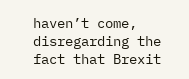haven’t come, disregarding the fact that Brexit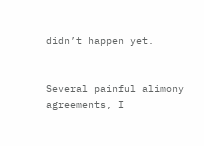didn’t happen yet.


Several painful alimony agreements, I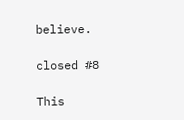believe.

closed #8

This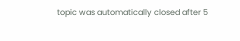topic was automatically closed after 5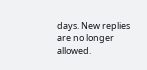days. New replies are no longer allowed.